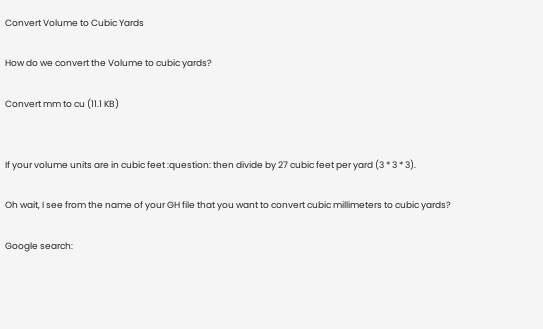Convert Volume to Cubic Yards

How do we convert the Volume to cubic yards?

Convert mm to cu (11.1 KB)


If your volume units are in cubic feet :question: then divide by 27 cubic feet per yard (3 * 3 * 3).

Oh wait, I see from the name of your GH file that you want to convert cubic millimeters to cubic yards?

Google search: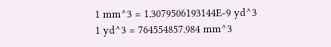1 mm^3 = 1.3079506193144E-9 yd^3
1 yd^3 = 764554857.984 mm^3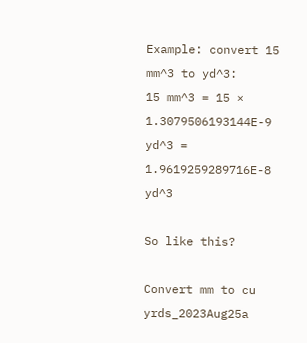Example: convert 15 mm^3 to yd^3:
15 mm^3 = 15 × 1.3079506193144E-9 yd^3 = 1.9619259289716E-8 yd^3

So like this?

Convert mm to cu yrds_2023Aug25a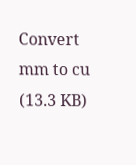Convert mm to cu (13.3 KB)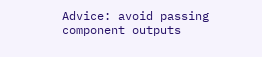Advice: avoid passing component outputs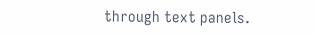through text panels.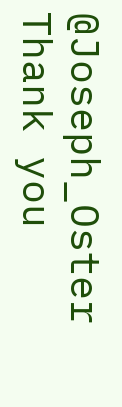@Joseph_Oster Thank you